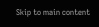Skip to main content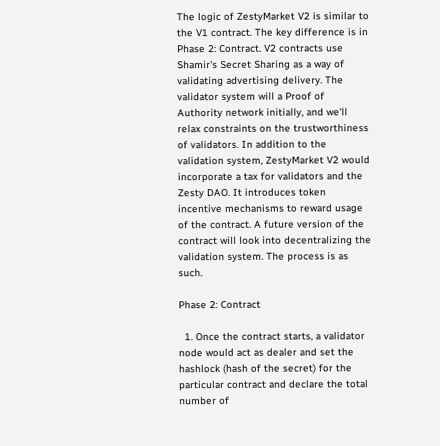The logic of ZestyMarket V2 is similar to the V1 contract. The key difference is in Phase 2: Contract. V2 contracts use Shamir's Secret Sharing as a way of validating advertising delivery. The validator system will a Proof of Authority network initially, and we'll relax constraints on the trustworthiness of validators. In addition to the validation system, ZestyMarket V2 would incorporate a tax for validators and the Zesty DAO. It introduces token incentive mechanisms to reward usage of the contract. A future version of the contract will look into decentralizing the validation system. The process is as such.

Phase 2: Contract

  1. Once the contract starts, a validator node would act as dealer and set the hashlock (hash of the secret) for the particular contract and declare the total number of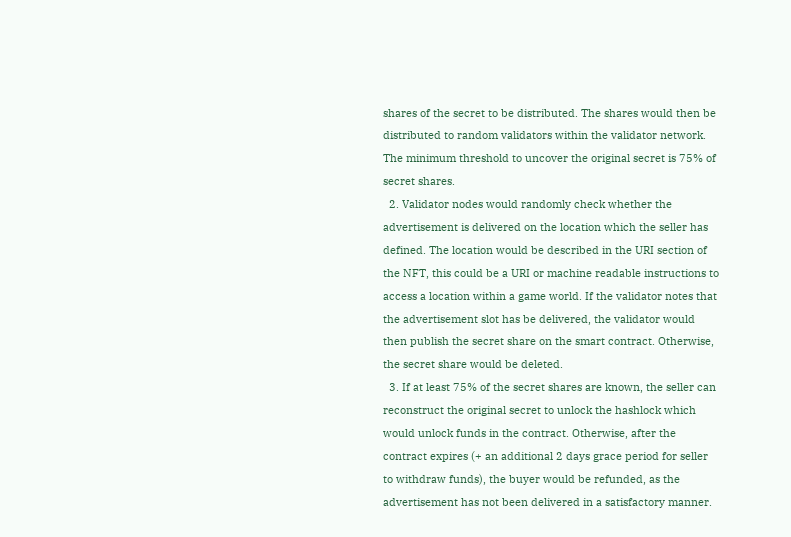shares of the secret to be distributed. The shares would then be distributed to random validators within the validator network. The minimum threshold to uncover the original secret is 75% of secret shares.
  2. Validator nodes would randomly check whether the advertisement is delivered on the location which the seller has defined. The location would be described in the URI section of the NFT, this could be a URI or machine readable instructions to access a location within a game world. If the validator notes that the advertisement slot has be delivered, the validator would then publish the secret share on the smart contract. Otherwise, the secret share would be deleted.
  3. If at least 75% of the secret shares are known, the seller can reconstruct the original secret to unlock the hashlock which would unlock funds in the contract. Otherwise, after the contract expires (+ an additional 2 days grace period for seller to withdraw funds), the buyer would be refunded, as the advertisement has not been delivered in a satisfactory manner.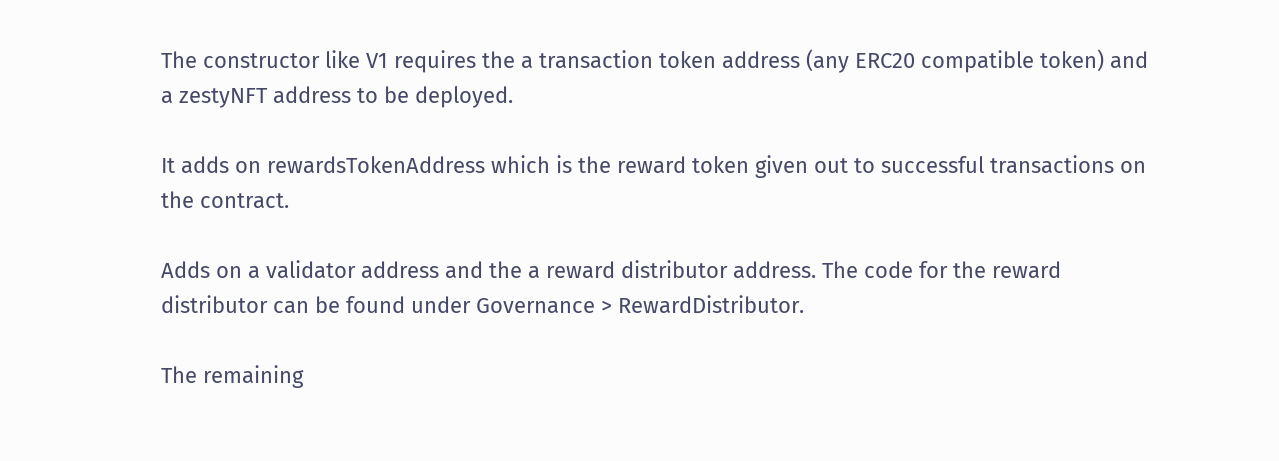The constructor like V1 requires the a transaction token address (any ERC20 compatible token) and a zestyNFT address to be deployed.

It adds on rewardsTokenAddress which is the reward token given out to successful transactions on the contract.

Adds on a validator address and the a reward distributor address. The code for the reward distributor can be found under Governance > RewardDistributor.

The remaining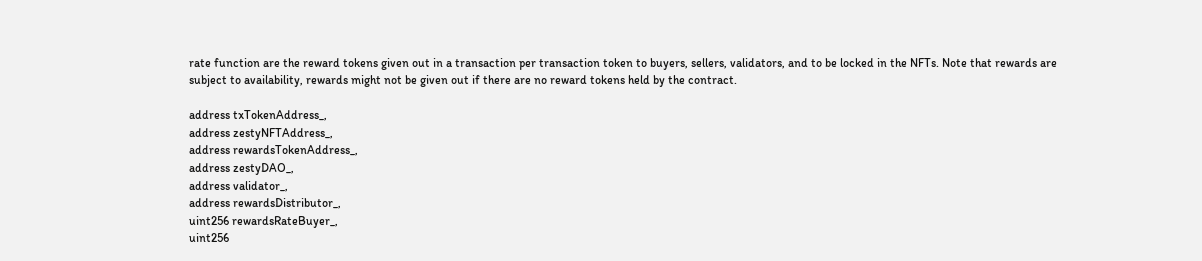rate function are the reward tokens given out in a transaction per transaction token to buyers, sellers, validators, and to be locked in the NFTs. Note that rewards are subject to availability, rewards might not be given out if there are no reward tokens held by the contract.

address txTokenAddress_,
address zestyNFTAddress_,
address rewardsTokenAddress_,
address zestyDAO_,
address validator_,
address rewardsDistributor_,
uint256 rewardsRateBuyer_,
uint256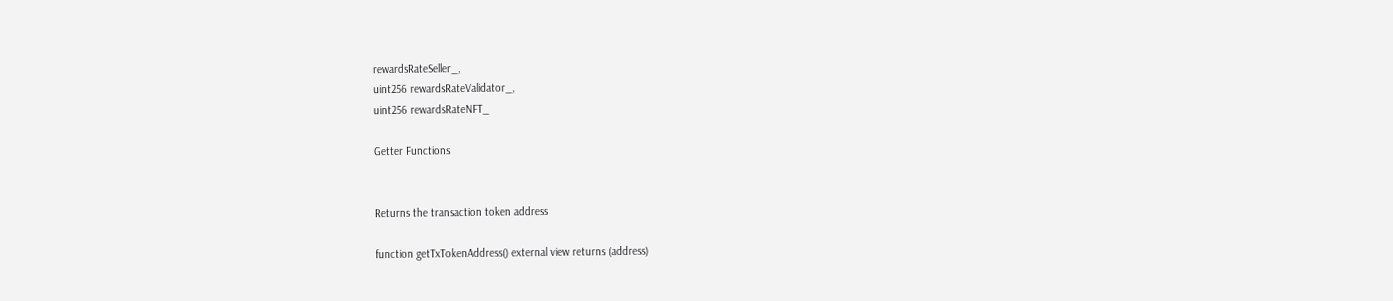rewardsRateSeller_,
uint256 rewardsRateValidator_,
uint256 rewardsRateNFT_

Getter Functions


Returns the transaction token address

function getTxTokenAddress() external view returns (address)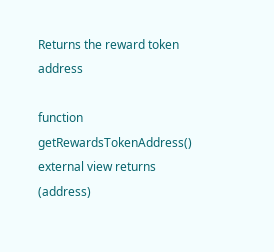Returns the reward token address

function getRewardsTokenAddress() external view returns (address)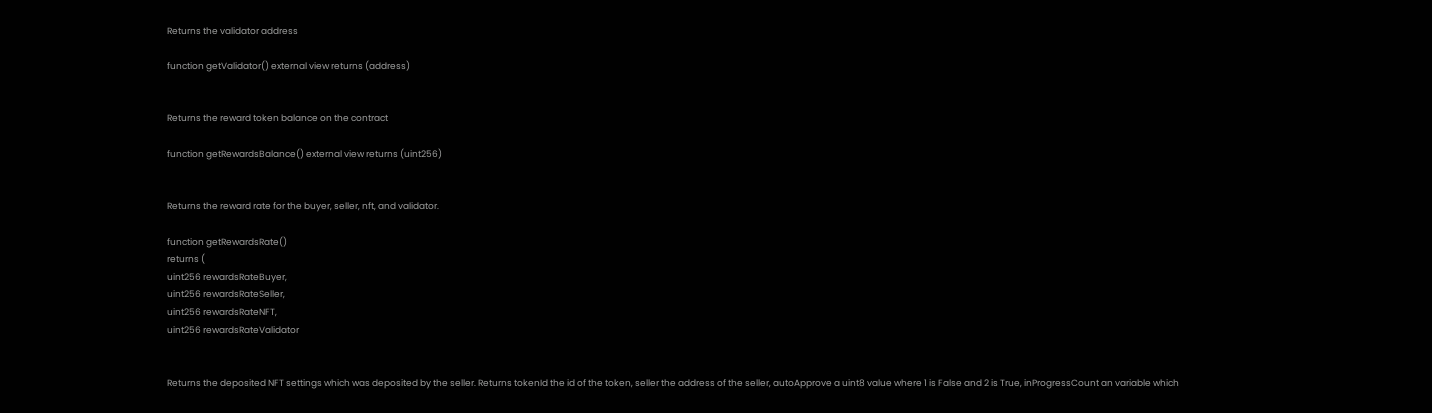Returns the validator address

function getValidator() external view returns (address)


Returns the reward token balance on the contract

function getRewardsBalance() external view returns (uint256)


Returns the reward rate for the buyer, seller, nft, and validator.

function getRewardsRate()
returns (
uint256 rewardsRateBuyer,
uint256 rewardsRateSeller,
uint256 rewardsRateNFT,
uint256 rewardsRateValidator


Returns the deposited NFT settings which was deposited by the seller. Returns tokenId the id of the token, seller the address of the seller, autoApprove a uint8 value where 1 is False and 2 is True, inProgressCount an variable which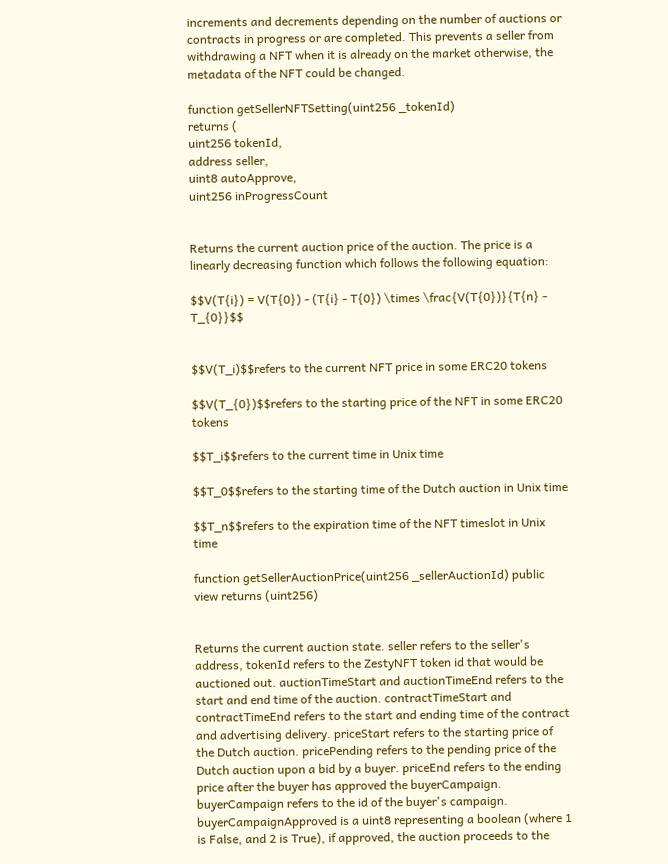increments and decrements depending on the number of auctions or contracts in progress or are completed. This prevents a seller from withdrawing a NFT when it is already on the market otherwise, the metadata of the NFT could be changed.

function getSellerNFTSetting(uint256 _tokenId)
returns (
uint256 tokenId,
address seller,
uint8 autoApprove,
uint256 inProgressCount


Returns the current auction price of the auction. The price is a linearly decreasing function which follows the following equation:

$$V(T{i}) = V(T{0}) - (T{i} - T{0}) \times \frac{V(T{0})}{T{n} - T_{0}}$$


$$V(T_i)$$refers to the current NFT price in some ERC20 tokens

$$V(T_{0})$$refers to the starting price of the NFT in some ERC20 tokens

$$T_i$$refers to the current time in Unix time

$$T_0$$refers to the starting time of the Dutch auction in Unix time

$$T_n$$refers to the expiration time of the NFT timeslot in Unix time

function getSellerAuctionPrice(uint256 _sellerAuctionId) public view returns (uint256)


Returns the current auction state. seller refers to the seller's address, tokenId refers to the ZestyNFT token id that would be auctioned out. auctionTimeStart and auctionTimeEnd refers to the start and end time of the auction. contractTimeStart and contractTimeEnd refers to the start and ending time of the contract and advertising delivery. priceStart refers to the starting price of the Dutch auction. pricePending refers to the pending price of the Dutch auction upon a bid by a buyer. priceEnd refers to the ending price after the buyer has approved the buyerCampaign. buyerCampaign refers to the id of the buyer's campaign. buyerCampaignApproved is a uint8 representing a boolean (where 1 is False, and 2 is True), if approved, the auction proceeds to the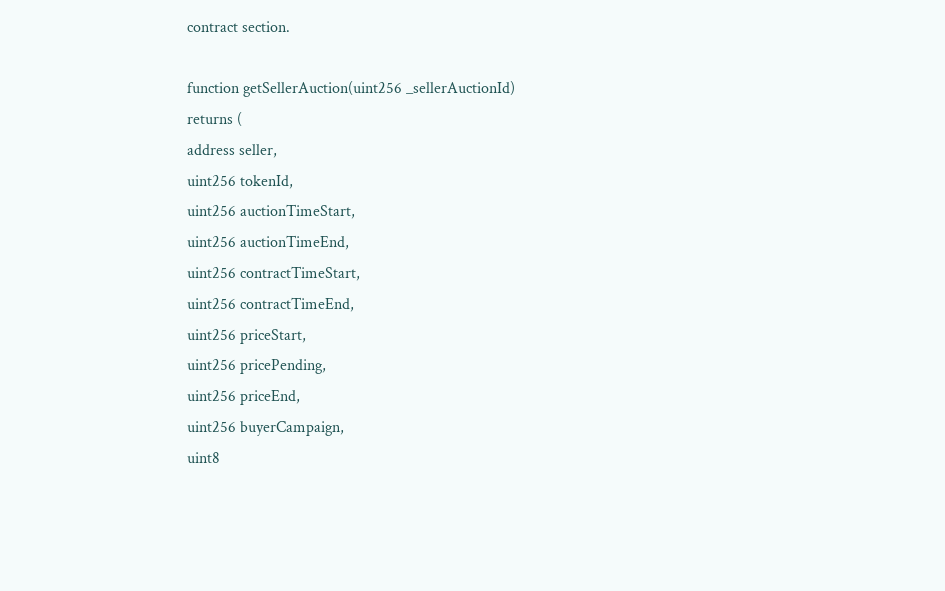contract section.

function getSellerAuction(uint256 _sellerAuctionId)
returns (
address seller,
uint256 tokenId,
uint256 auctionTimeStart,
uint256 auctionTimeEnd,
uint256 contractTimeStart,
uint256 contractTimeEnd,
uint256 priceStart,
uint256 pricePending,
uint256 priceEnd,
uint256 buyerCampaign,
uint8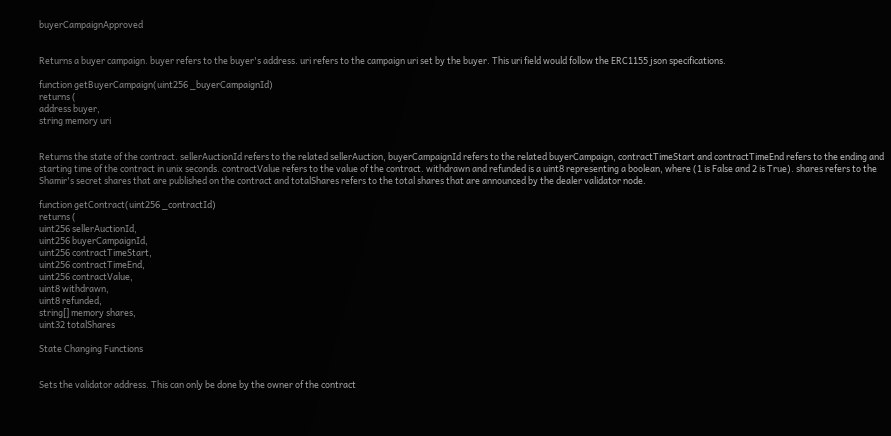buyerCampaignApproved


Returns a buyer campaign. buyer refers to the buyer's address. uri refers to the campaign uri set by the buyer. This uri field would follow the ERC1155 json specifications.

function getBuyerCampaign(uint256 _buyerCampaignId)
returns (
address buyer,
string memory uri


Returns the state of the contract. sellerAuctionId refers to the related sellerAuction, buyerCampaignId refers to the related buyerCampaign, contractTimeStart and contractTimeEnd refers to the ending and starting time of the contract in unix seconds. contractValue refers to the value of the contract. withdrawn and refunded is a uint8 representing a boolean, where (1 is False and 2 is True). shares refers to the Shamir's secret shares that are published on the contract and totalShares refers to the total shares that are announced by the dealer validator node.

function getContract(uint256 _contractId)
returns (
uint256 sellerAuctionId,
uint256 buyerCampaignId,
uint256 contractTimeStart,
uint256 contractTimeEnd,
uint256 contractValue,
uint8 withdrawn,
uint8 refunded,
string[] memory shares,
uint32 totalShares

State Changing Functions


Sets the validator address. This can only be done by the owner of the contract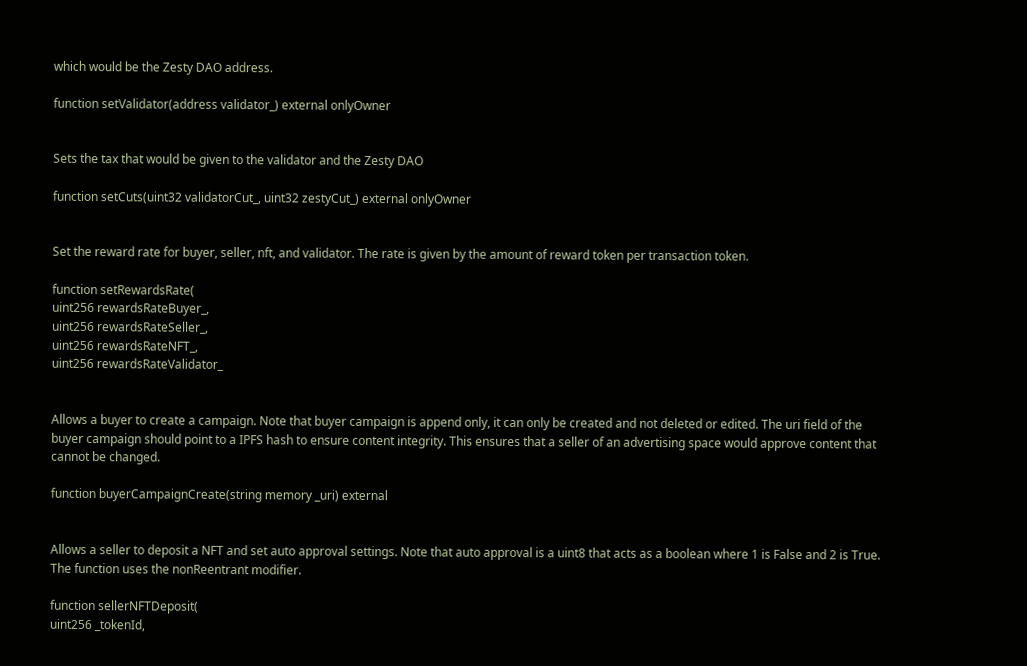which would be the Zesty DAO address.

function setValidator(address validator_) external onlyOwner


Sets the tax that would be given to the validator and the Zesty DAO

function setCuts(uint32 validatorCut_, uint32 zestyCut_) external onlyOwner


Set the reward rate for buyer, seller, nft, and validator. The rate is given by the amount of reward token per transaction token.

function setRewardsRate(
uint256 rewardsRateBuyer_,
uint256 rewardsRateSeller_,
uint256 rewardsRateNFT_,
uint256 rewardsRateValidator_


Allows a buyer to create a campaign. Note that buyer campaign is append only, it can only be created and not deleted or edited. The uri field of the buyer campaign should point to a IPFS hash to ensure content integrity. This ensures that a seller of an advertising space would approve content that cannot be changed.

function buyerCampaignCreate(string memory _uri) external


Allows a seller to deposit a NFT and set auto approval settings. Note that auto approval is a uint8 that acts as a boolean where 1 is False and 2 is True. The function uses the nonReentrant modifier.

function sellerNFTDeposit(
uint256 _tokenId,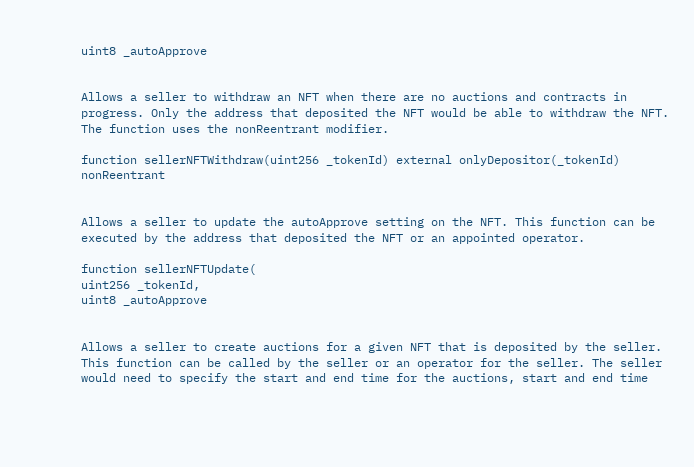uint8 _autoApprove


Allows a seller to withdraw an NFT when there are no auctions and contracts in progress. Only the address that deposited the NFT would be able to withdraw the NFT. The function uses the nonReentrant modifier.

function sellerNFTWithdraw(uint256 _tokenId) external onlyDepositor(_tokenId) nonReentrant


Allows a seller to update the autoApprove setting on the NFT. This function can be executed by the address that deposited the NFT or an appointed operator.

function sellerNFTUpdate(
uint256 _tokenId,
uint8 _autoApprove


Allows a seller to create auctions for a given NFT that is deposited by the seller. This function can be called by the seller or an operator for the seller. The seller would need to specify the start and end time for the auctions, start and end time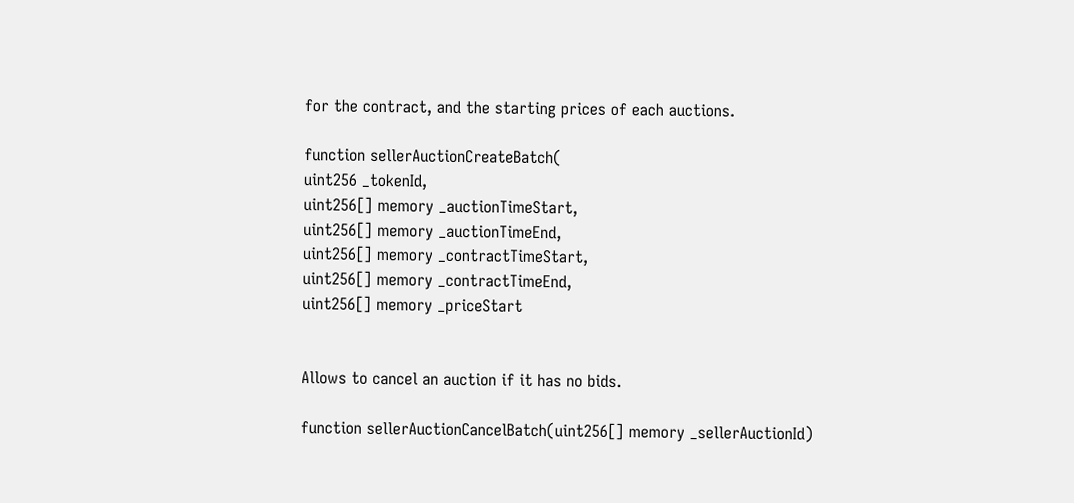for the contract, and the starting prices of each auctions.

function sellerAuctionCreateBatch(
uint256 _tokenId,
uint256[] memory _auctionTimeStart,
uint256[] memory _auctionTimeEnd,
uint256[] memory _contractTimeStart,
uint256[] memory _contractTimeEnd,
uint256[] memory _priceStart


Allows to cancel an auction if it has no bids.

function sellerAuctionCancelBatch(uint256[] memory _sellerAuctionId)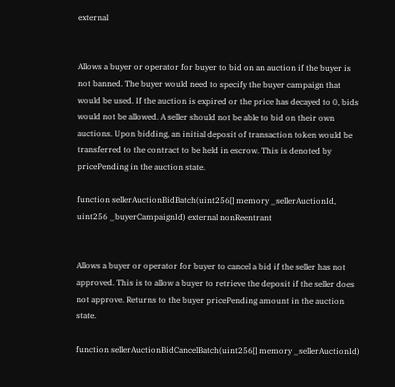external


Allows a buyer or operator for buyer to bid on an auction if the buyer is not banned. The buyer would need to specify the buyer campaign that would be used. If the auction is expired or the price has decayed to 0, bids would not be allowed. A seller should not be able to bid on their own auctions. Upon bidding, an initial deposit of transaction token would be transferred to the contract to be held in escrow. This is denoted by pricePending in the auction state.

function sellerAuctionBidBatch(uint256[] memory _sellerAuctionId, uint256 _buyerCampaignId) external nonReentrant


Allows a buyer or operator for buyer to cancel a bid if the seller has not approved. This is to allow a buyer to retrieve the deposit if the seller does not approve. Returns to the buyer pricePending amount in the auction state.

function sellerAuctionBidCancelBatch(uint256[] memory _sellerAuctionId)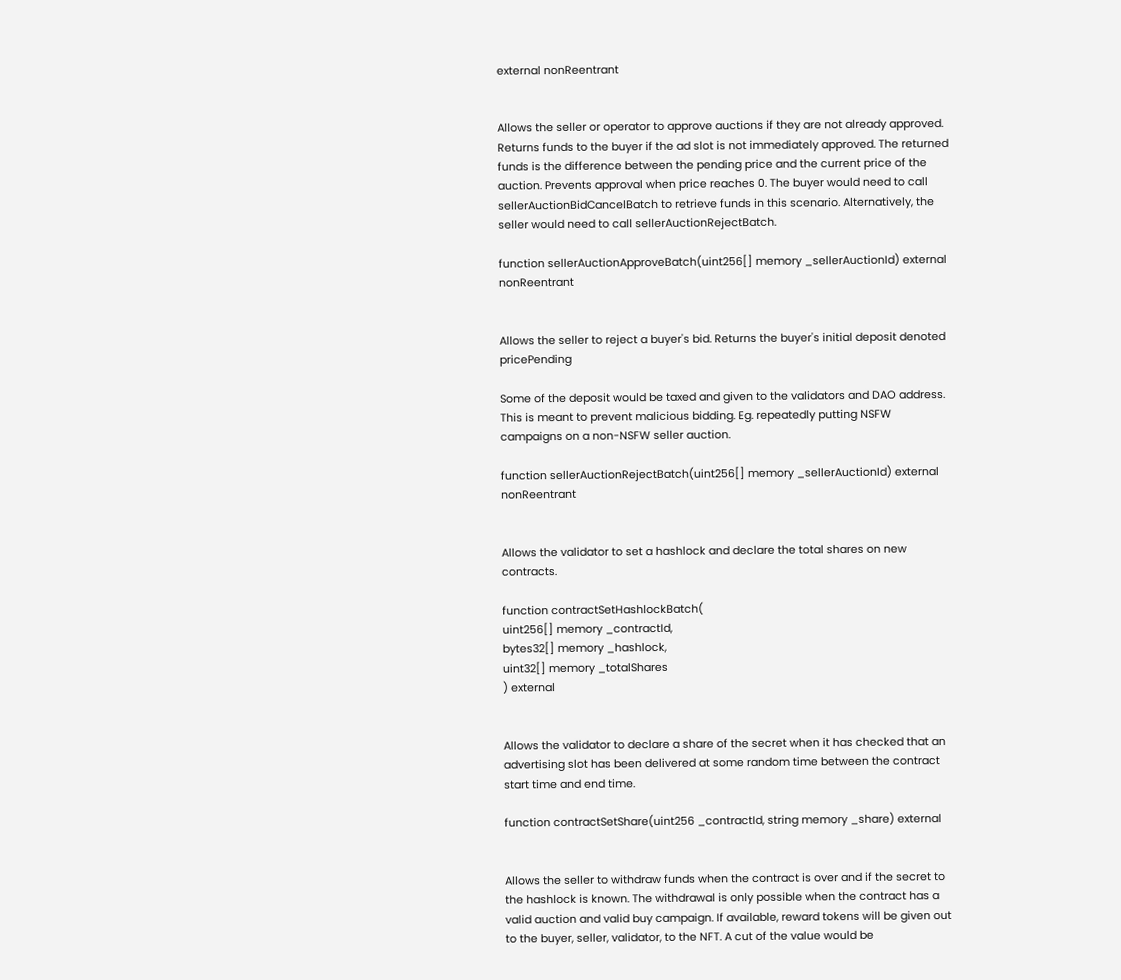external nonReentrant


Allows the seller or operator to approve auctions if they are not already approved. Returns funds to the buyer if the ad slot is not immediately approved. The returned funds is the difference between the pending price and the current price of the auction. Prevents approval when price reaches 0. The buyer would need to call sellerAuctionBidCancelBatch to retrieve funds in this scenario. Alternatively, the seller would need to call sellerAuctionRejectBatch.

function sellerAuctionApproveBatch(uint256[] memory _sellerAuctionId) external nonReentrant


Allows the seller to reject a buyer's bid. Returns the buyer's initial deposit denoted pricePending

Some of the deposit would be taxed and given to the validators and DAO address. This is meant to prevent malicious bidding. Eg. repeatedly putting NSFW campaigns on a non-NSFW seller auction.

function sellerAuctionRejectBatch(uint256[] memory _sellerAuctionId) external nonReentrant


Allows the validator to set a hashlock and declare the total shares on new contracts.

function contractSetHashlockBatch(
uint256[] memory _contractId,
bytes32[] memory _hashlock,
uint32[] memory _totalShares
) external


Allows the validator to declare a share of the secret when it has checked that an advertising slot has been delivered at some random time between the contract start time and end time.

function contractSetShare(uint256 _contractId, string memory _share) external


Allows the seller to withdraw funds when the contract is over and if the secret to the hashlock is known. The withdrawal is only possible when the contract has a valid auction and valid buy campaign. If available, reward tokens will be given out to the buyer, seller, validator, to the NFT. A cut of the value would be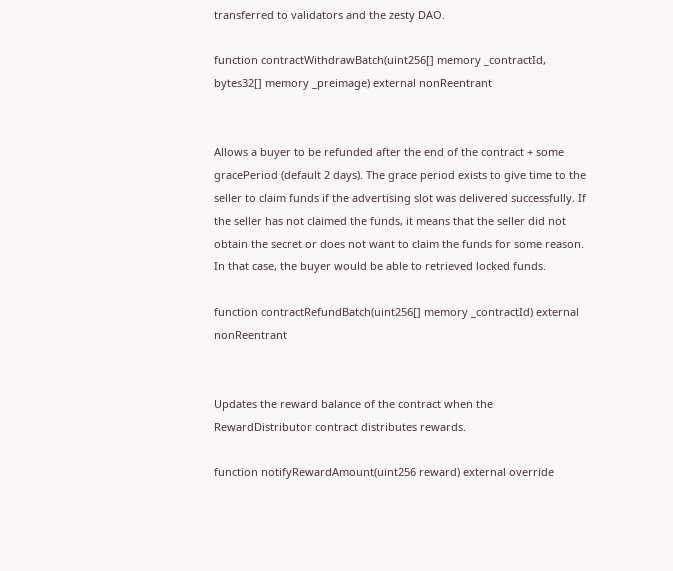transferred to validators and the zesty DAO.

function contractWithdrawBatch(uint256[] memory _contractId, bytes32[] memory _preimage) external nonReentrant


Allows a buyer to be refunded after the end of the contract + some gracePeriod (default 2 days). The grace period exists to give time to the seller to claim funds if the advertising slot was delivered successfully. If the seller has not claimed the funds, it means that the seller did not obtain the secret or does not want to claim the funds for some reason. In that case, the buyer would be able to retrieved locked funds.

function contractRefundBatch(uint256[] memory _contractId) external nonReentrant


Updates the reward balance of the contract when the RewardDistributor contract distributes rewards.

function notifyRewardAmount(uint256 reward) external override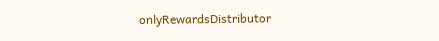onlyRewardsDistributor